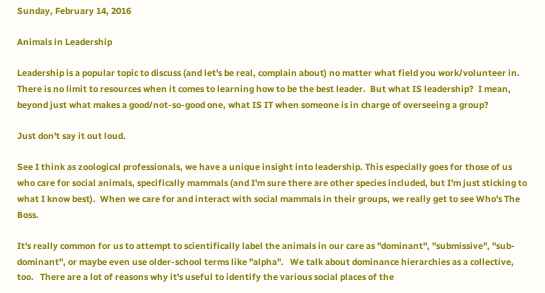Sunday, February 14, 2016

Animals in Leadership

Leadership is a popular topic to discuss (and let's be real, complain about) no matter what field you work/volunteer in.  There is no limit to resources when it comes to learning how to be the best leader.  But what IS leadership?  I mean, beyond just what makes a good/not-so-good one, what IS IT when someone is in charge of overseeing a group?

Just don't say it out loud.

See I think as zoological professionals, we have a unique insight into leadership. This especially goes for those of us who care for social animals, specifically mammals (and I'm sure there are other species included, but I'm just sticking to what I know best).  When we care for and interact with social mammals in their groups, we really get to see Who's The Boss.

It's really common for us to attempt to scientifically label the animals in our care as "dominant", "submissive", "sub-dominant", or maybe even use older-school terms like "alpha".   We talk about dominance hierarchies as a collective, too.   There are a lot of reasons why it's useful to identify the various social places of the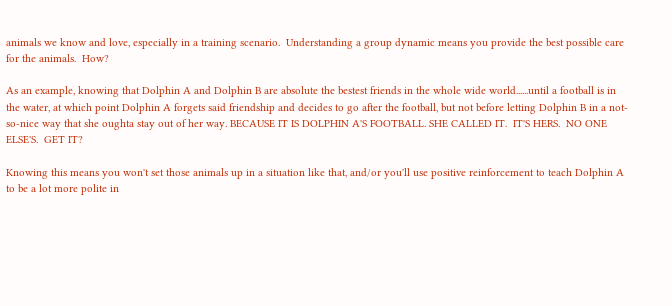animals we know and love, especially in a training scenario.  Understanding a group dynamic means you provide the best possible care for the animals.  How?

As an example, knowing that Dolphin A and Dolphin B are absolute the bestest friends in the whole wide world......until a football is in the water, at which point Dolphin A forgets said friendship and decides to go after the football, but not before letting Dolphin B in a not-so-nice way that she oughta stay out of her way. BECAUSE IT IS DOLPHIN A'S FOOTBALL. SHE CALLED IT.  IT'S HERS.  NO ONE ELSE'S.  GET IT?

Knowing this means you won't set those animals up in a situation like that, and/or you'll use positive reinforcement to teach Dolphin A to be a lot more polite in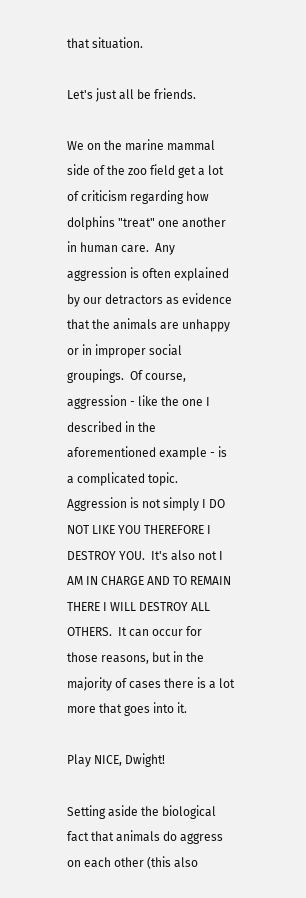that situation.

Let's just all be friends.

We on the marine mammal side of the zoo field get a lot of criticism regarding how dolphins "treat" one another in human care.  Any aggression is often explained by our detractors as evidence that the animals are unhappy or in improper social groupings.  Of course, aggression - like the one I described in the aforementioned example - is a complicated topic.  Aggression is not simply I DO NOT LIKE YOU THEREFORE I DESTROY YOU.  It's also not I AM IN CHARGE AND TO REMAIN THERE I WILL DESTROY ALL OTHERS.  It can occur for those reasons, but in the majority of cases there is a lot more that goes into it.

Play NICE, Dwight!

Setting aside the biological fact that animals do aggress on each other (this also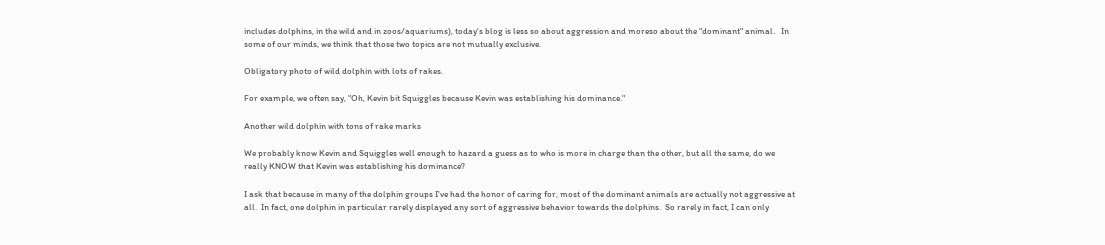includes dolphins, in the wild and in zoos/aquariums), today's blog is less so about aggression and moreso about the "dominant" animal.   In some of our minds, we think that those two topics are not mutually exclusive.

Obligatory photo of wild dolphin with lots of rakes.

For example, we often say, "Oh, Kevin bit Squiggles because Kevin was establishing his dominance."

Another wild dolphin with tons of rake marks

We probably know Kevin and Squiggles well enough to hazard a guess as to who is more in charge than the other, but all the same, do we really KNOW that Kevin was establishing his dominance?

I ask that because in many of the dolphin groups I've had the honor of caring for, most of the dominant animals are actually not aggressive at all.  In fact, one dolphin in particular rarely displayed any sort of aggressive behavior towards the dolphins.  So rarely in fact, I can only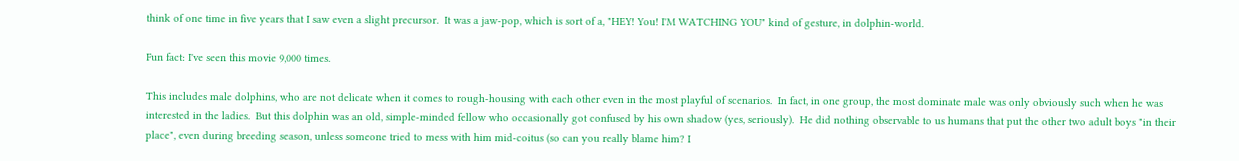think of one time in five years that I saw even a slight precursor.  It was a jaw-pop, which is sort of a, "HEY! You! I'M WATCHING YOU" kind of gesture, in dolphin-world.

Fun fact: I've seen this movie 9,000 times.

This includes male dolphins, who are not delicate when it comes to rough-housing with each other even in the most playful of scenarios.  In fact, in one group, the most dominate male was only obviously such when he was interested in the ladies.  But this dolphin was an old, simple-minded fellow who occasionally got confused by his own shadow (yes, seriously).  He did nothing observable to us humans that put the other two adult boys "in their place", even during breeding season, unless someone tried to mess with him mid-coitus (so can you really blame him? I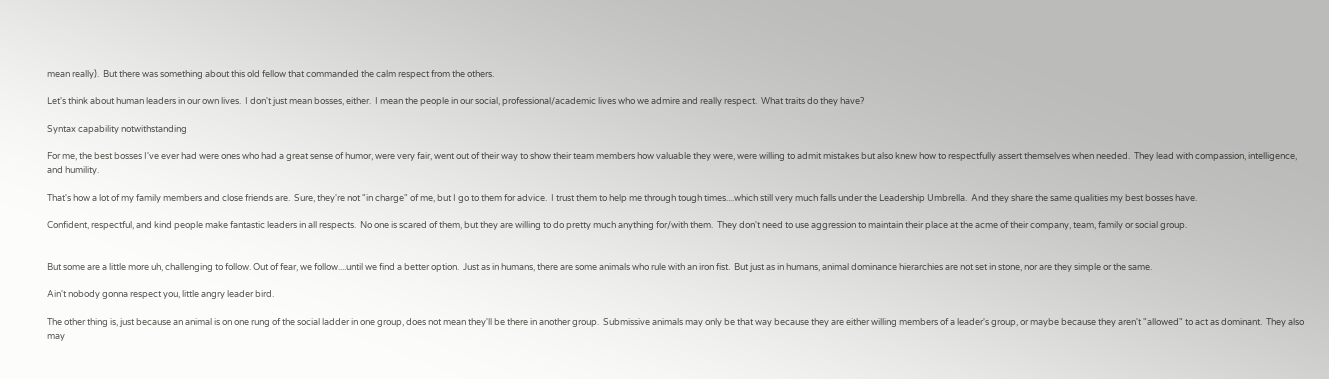mean really).  But there was something about this old fellow that commanded the calm respect from the others.

Let's think about human leaders in our own lives.  I don't just mean bosses, either.  I mean the people in our social, professional/academic lives who we admire and really respect.  What traits do they have?

Syntax capability notwithstanding

For me, the best bosses I've ever had were ones who had a great sense of humor, were very fair, went out of their way to show their team members how valuable they were, were willing to admit mistakes but also knew how to respectfully assert themselves when needed.  They lead with compassion, intelligence, and humility.

That's how a lot of my family members and close friends are.  Sure, they're not "in charge" of me, but I go to them for advice.  I trust them to help me through tough times....which still very much falls under the Leadership Umbrella.  And they share the same qualities my best bosses have.

Confident, respectful, and kind people make fantastic leaders in all respects.  No one is scared of them, but they are willing to do pretty much anything for/with them.  They don't need to use aggression to maintain their place at the acme of their company, team, family or social group.


But some are a little more uh, challenging to follow. Out of fear, we follow....until we find a better option.  Just as in humans, there are some animals who rule with an iron fist.  But just as in humans, animal dominance hierarchies are not set in stone, nor are they simple or the same.

Ain't nobody gonna respect you, little angry leader bird.

The other thing is, just because an animal is on one rung of the social ladder in one group, does not mean they'll be there in another group.  Submissive animals may only be that way because they are either willing members of a leader's group, or maybe because they aren't "allowed" to act as dominant.  They also may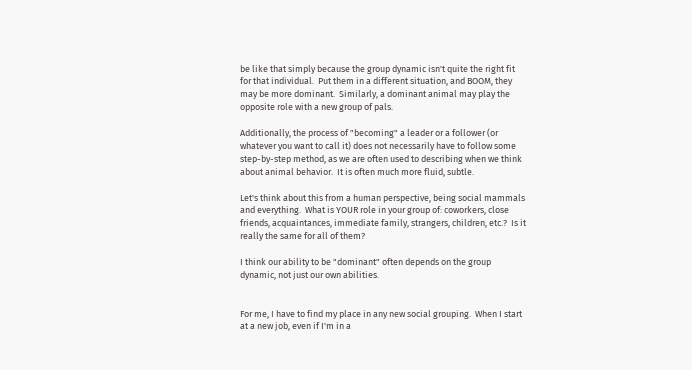be like that simply because the group dynamic isn't quite the right fit for that individual.  Put them in a different situation, and BOOM, they may be more dominant.  Similarly, a dominant animal may play the opposite role with a new group of pals.

Additionally, the process of "becoming" a leader or a follower (or whatever you want to call it) does not necessarily have to follow some step-by-step method, as we are often used to describing when we think about animal behavior.  It is often much more fluid, subtle.

Let's think about this from a human perspective, being social mammals and everything.  What is YOUR role in your group of: coworkers, close friends, acquaintances, immediate family, strangers, children, etc.?  Is it really the same for all of them?

I think our ability to be "dominant" often depends on the group dynamic, not just our own abilities.


For me, I have to find my place in any new social grouping.  When I start at a new job, even if I'm in a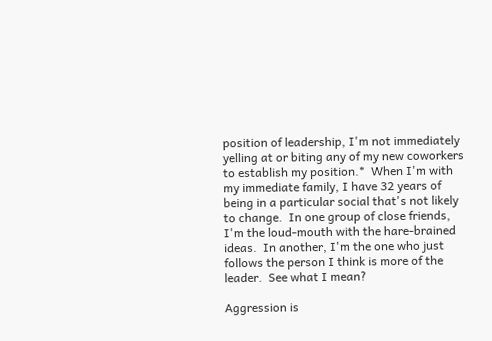position of leadership, I'm not immediately yelling at or biting any of my new coworkers to establish my position.*  When I'm with my immediate family, I have 32 years of being in a particular social that's not likely to change.  In one group of close friends, I'm the loud-mouth with the hare-brained ideas.  In another, I'm the one who just follows the person I think is more of the leader.  See what I mean?

Aggression is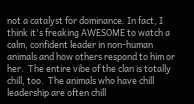not a catalyst for dominance. In fact, I think it's freaking AWESOME to watch a calm, confident leader in non-human animals and how others respond to him or her.  The entire vibe of the clan is totally chill, too.  The animals who have chill leadership are often chill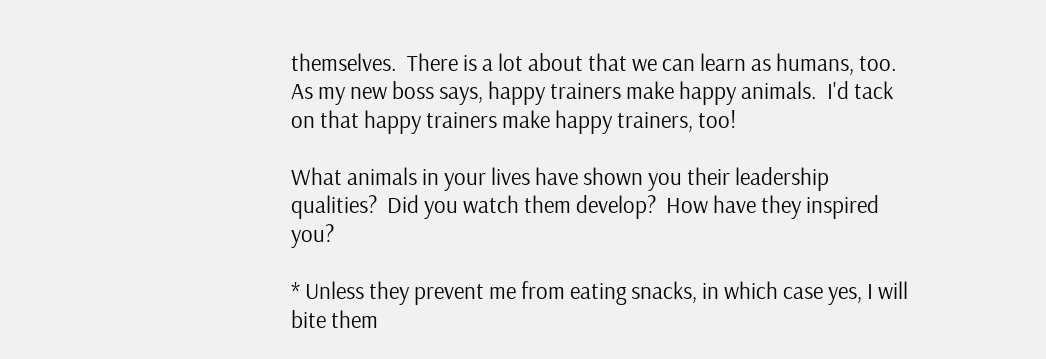themselves.  There is a lot about that we can learn as humans, too.  As my new boss says, happy trainers make happy animals.  I'd tack on that happy trainers make happy trainers, too!

What animals in your lives have shown you their leadership qualities?  Did you watch them develop?  How have they inspired you?

* Unless they prevent me from eating snacks, in which case yes, I will bite them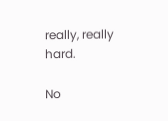really, really hard.

No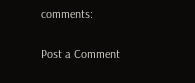comments:

Post a Comment